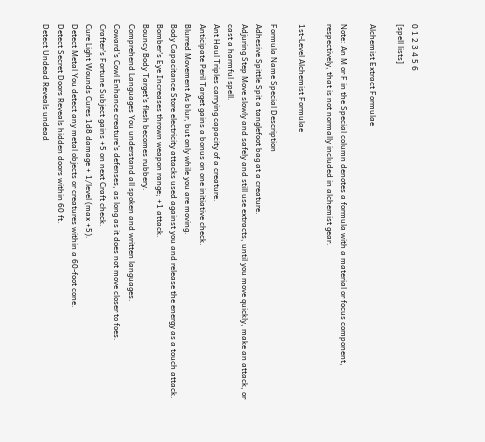0 1 2 3 4 5 6
[spell lists]

Alchemist Extract Formulae

Note: An M or F in the Special column denotes a formula with a material or focus component, respectively, that is not normally included in alchemist gear.

1st-Level Alchemist Formulae

Formula Name Special Description
Adhesive Spittle Spit a tanglefoot bag at a creature.
Adjuring Step Move slowly and safely and still use extracts, until you move quickly, make an attack, or cast a harmful spell.
Ant Haul Triples carrying capacity of a creature.
Anticipate Peril Target gains a bonus on one initiative check.
Blurred Movement As blur, but only while you are moving.
Body Capacitance Store electricity attacks used against you and release the energy as a touch attack.
Bomber's Eye Increases thrown weapon range; +1 attack.
Bouncy Body Target's flesh becomes rubbery.
Comprehend Languages You understand all spoken and written languages.
Coward's Cowl Enhance creature's defenses, as long as it does not move closer to foes.
Crafter's Fortune Subject gains +5 on next Craft check.
Cure Light Wounds Cures 1d8 damage + 1/level (max +5).
Detect Metal You detect any metal objects or creatures within a 60-foot cone.
Detect Secret Doors Reveals hidden doors within 60 ft.
Detect Undead Reveals undead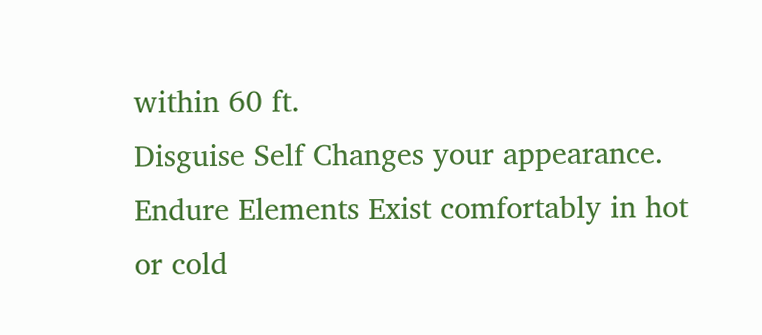within 60 ft.
Disguise Self Changes your appearance.
Endure Elements Exist comfortably in hot or cold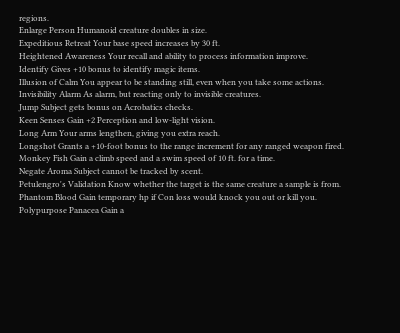regions.
Enlarge Person Humanoid creature doubles in size.
Expeditious Retreat Your base speed increases by 30 ft.
Heightened Awareness Your recall and ability to process information improve.
Identify Gives +10 bonus to identify magic items.
Illusion of Calm You appear to be standing still, even when you take some actions.
Invisibility Alarm As alarm, but reacting only to invisible creatures.
Jump Subject gets bonus on Acrobatics checks.
Keen Senses Gain +2 Perception and low-light vision.
Long Arm Your arms lengthen, giving you extra reach.
Longshot Grants a +10-foot bonus to the range increment for any ranged weapon fired.
Monkey Fish Gain a climb speed and a swim speed of 10 ft. for a time.
Negate Aroma Subject cannot be tracked by scent.
Petulengro's Validation Know whether the target is the same creature a sample is from.
Phantom Blood Gain temporary hp if Con loss would knock you out or kill you.
Polypurpose Panacea Gain a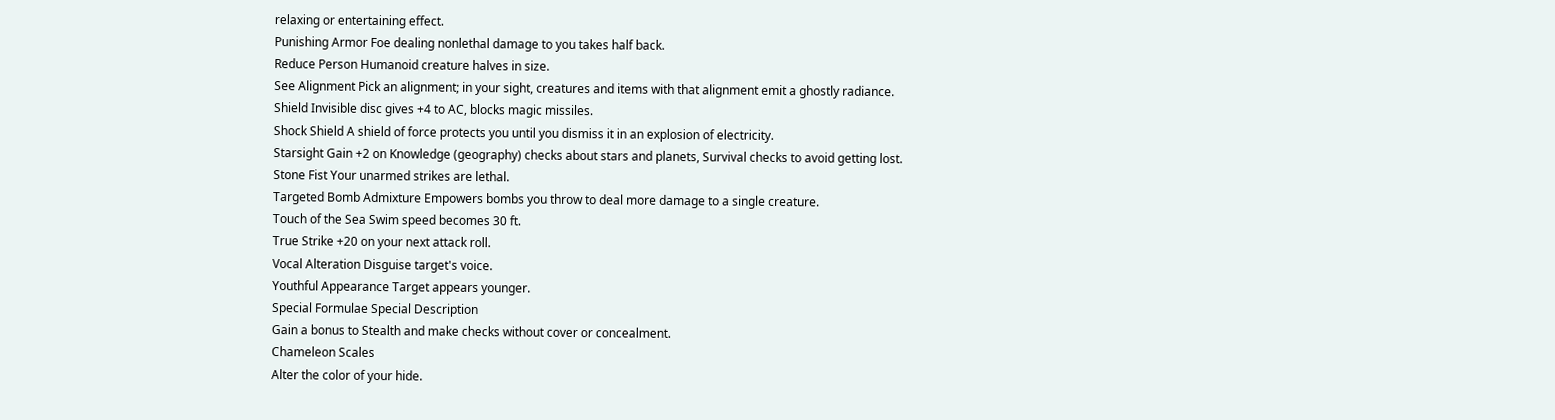relaxing or entertaining effect.
Punishing Armor Foe dealing nonlethal damage to you takes half back.
Reduce Person Humanoid creature halves in size.
See Alignment Pick an alignment; in your sight, creatures and items with that alignment emit a ghostly radiance.
Shield Invisible disc gives +4 to AC, blocks magic missiles.
Shock Shield A shield of force protects you until you dismiss it in an explosion of electricity.
Starsight Gain +2 on Knowledge (geography) checks about stars and planets, Survival checks to avoid getting lost.
Stone Fist Your unarmed strikes are lethal.
Targeted Bomb Admixture Empowers bombs you throw to deal more damage to a single creature.
Touch of the Sea Swim speed becomes 30 ft.
True Strike +20 on your next attack roll.
Vocal Alteration Disguise target's voice.
Youthful Appearance Target appears younger.
Special Formulae Special Description
Gain a bonus to Stealth and make checks without cover or concealment.
Chameleon Scales
Alter the color of your hide.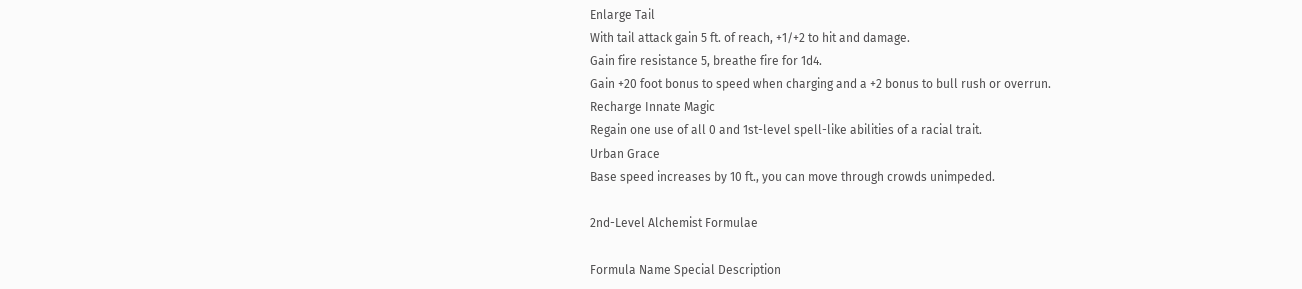Enlarge Tail
With tail attack gain 5 ft. of reach, +1/+2 to hit and damage.
Gain fire resistance 5, breathe fire for 1d4.
Gain +20 foot bonus to speed when charging and a +2 bonus to bull rush or overrun.
Recharge Innate Magic
Regain one use of all 0 and 1st-level spell-like abilities of a racial trait.
Urban Grace
Base speed increases by 10 ft., you can move through crowds unimpeded.

2nd-Level Alchemist Formulae

Formula Name Special Description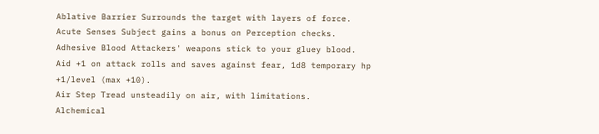Ablative Barrier Surrounds the target with layers of force.
Acute Senses Subject gains a bonus on Perception checks.
Adhesive Blood Attackers' weapons stick to your gluey blood.
Aid +1 on attack rolls and saves against fear, 1d8 temporary hp +1/level (max +10).
Air Step Tread unsteadily on air, with limitations.
Alchemical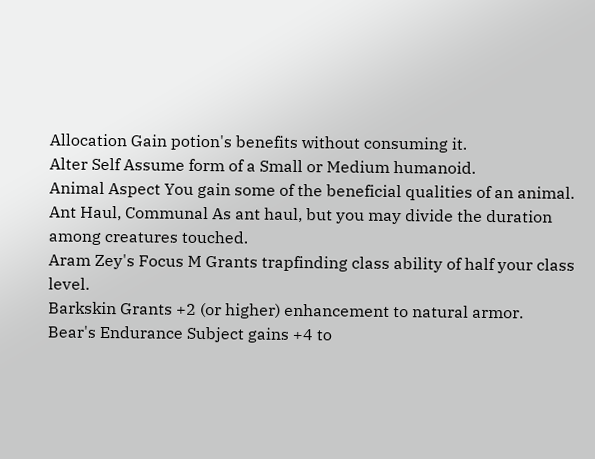Allocation Gain potion's benefits without consuming it.
Alter Self Assume form of a Small or Medium humanoid.
Animal Aspect You gain some of the beneficial qualities of an animal.
Ant Haul, Communal As ant haul, but you may divide the duration among creatures touched.
Aram Zey's Focus M Grants trapfinding class ability of half your class level.
Barkskin Grants +2 (or higher) enhancement to natural armor.
Bear's Endurance Subject gains +4 to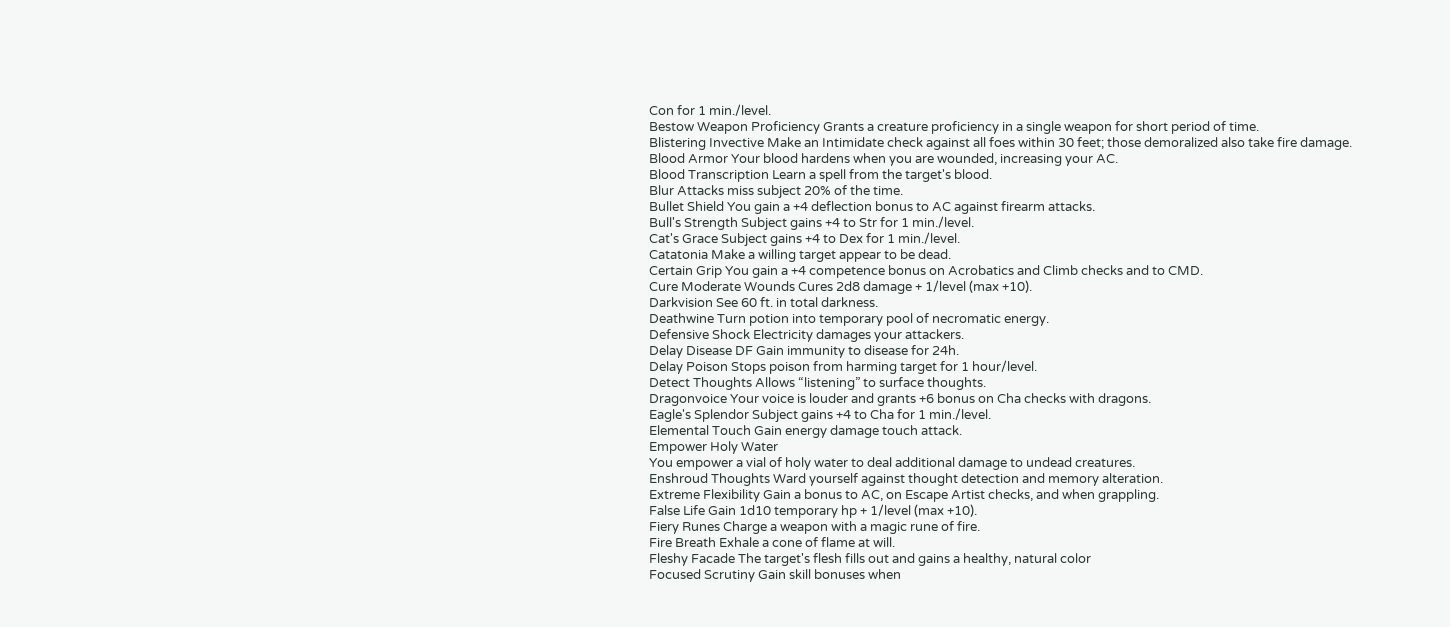Con for 1 min./level.
Bestow Weapon Proficiency Grants a creature proficiency in a single weapon for short period of time.
Blistering Invective Make an Intimidate check against all foes within 30 feet; those demoralized also take fire damage.
Blood Armor Your blood hardens when you are wounded, increasing your AC.
Blood Transcription Learn a spell from the target's blood.
Blur Attacks miss subject 20% of the time.
Bullet Shield You gain a +4 deflection bonus to AC against firearm attacks.
Bull's Strength Subject gains +4 to Str for 1 min./level.
Cat's Grace Subject gains +4 to Dex for 1 min./level.
Catatonia Make a willing target appear to be dead.
Certain Grip You gain a +4 competence bonus on Acrobatics and Climb checks and to CMD.
Cure Moderate Wounds Cures 2d8 damage + 1/level (max +10).
Darkvision See 60 ft. in total darkness.
Deathwine Turn potion into temporary pool of necromatic energy.
Defensive Shock Electricity damages your attackers.
Delay Disease DF Gain immunity to disease for 24h.
Delay Poison Stops poison from harming target for 1 hour/level.
Detect Thoughts Allows “listening” to surface thoughts.
Dragonvoice Your voice is louder and grants +6 bonus on Cha checks with dragons.
Eagle's Splendor Subject gains +4 to Cha for 1 min./level.
Elemental Touch Gain energy damage touch attack.
Empower Holy Water
You empower a vial of holy water to deal additional damage to undead creatures.
Enshroud Thoughts Ward yourself against thought detection and memory alteration.
Extreme Flexibility Gain a bonus to AC, on Escape Artist checks, and when grappling.
False Life Gain 1d10 temporary hp + 1/level (max +10).
Fiery Runes Charge a weapon with a magic rune of fire.
Fire Breath Exhale a cone of flame at will.
Fleshy Facade The target's flesh fills out and gains a healthy, natural color
Focused Scrutiny Gain skill bonuses when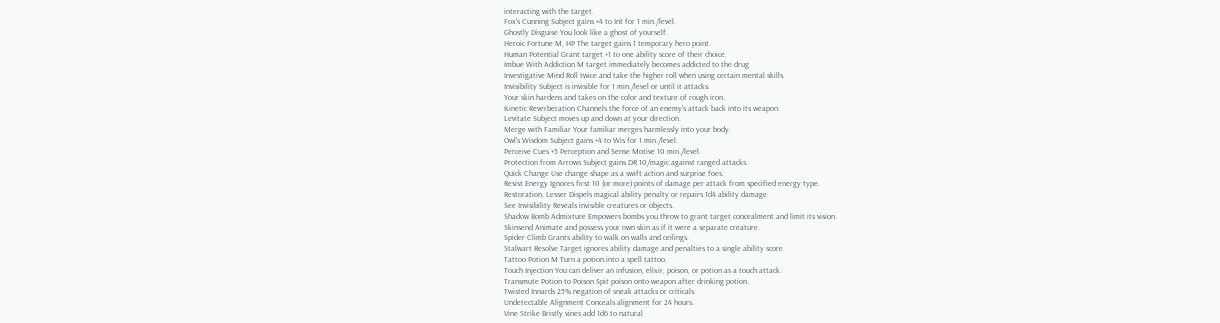interacting with the target.
Fox's Cunning Subject gains +4 to Int for 1 min./level.
Ghostly Disguise You look like a ghost of yourself.
Heroic Fortune M, HP The target gains 1 temporary hero point.
Human Potential Grant target +1 to one ability score of their choice.
Imbue With Addiction M target immediately becomes addicted to the drug
Investigative Mind Roll twice and take the higher roll when using certain mental skills.
Invisibility Subject is invisible for 1 min./level or until it attacks.
Your skin hardens and takes on the color and texture of rough iron.
Kinetic Reverberation Channels the force of an enemy’s attack back into its weapon.
Levitate Subject moves up and down at your direction.
Merge with Familiar Your familiar merges harmlessly into your body.
Owl's Wisdom Subject gains +4 to Wis for 1 min./level.
Perceive Cues +5 Perception and Sense Motive 10 min./level.
Protection from Arrows Subject gains DR 10/magic against ranged attacks.
Quick Change Use change shape as a swift action and surprise foes.
Resist Energy Ignores first 10 (or more) points of damage per attack from specified energy type.
Restoration, Lesser Dispels magical ability penalty or repairs 1d4 ability damage.
See Invisibility Reveals invisible creatures or objects.
Shadow Bomb Admixture Empowers bombs you throw to grant target concealment and limit its vision.
Skinsend Animate and possess your own skin as if it were a separate creature.
Spider Climb Grants ability to walk on walls and ceilings.
Stalwart Resolve Target ignores ability damage and penalties to a single ability score.
Tattoo Potion M Turn a potion into a spell tattoo.
Touch Injection You can deliver an infusion, elixir, poison, or potion as a touch attack.
Transmute Potion to Poison Spit poison onto weapon after drinking potion.
Twisted Innards 25% negation of sneak attacks or criticals.
Undetectable Alignment Conceals alignment for 24 hours.
Vine Strike Bristly vines add 1d6 to natural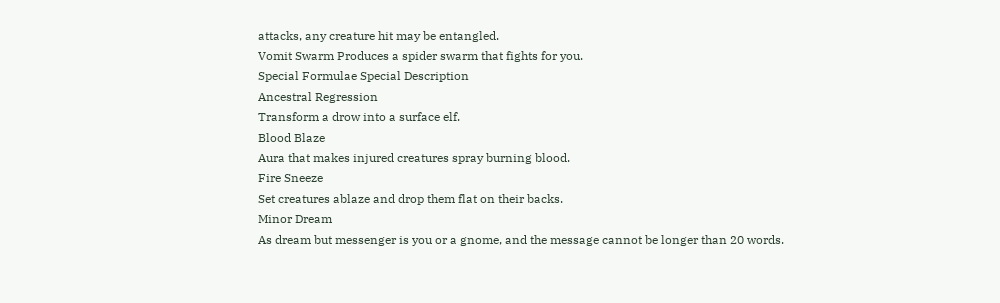attacks, any creature hit may be entangled.
Vomit Swarm Produces a spider swarm that fights for you.
Special Formulae Special Description
Ancestral Regression
Transform a drow into a surface elf.
Blood Blaze
Aura that makes injured creatures spray burning blood.
Fire Sneeze
Set creatures ablaze and drop them flat on their backs.
Minor Dream
As dream but messenger is you or a gnome, and the message cannot be longer than 20 words.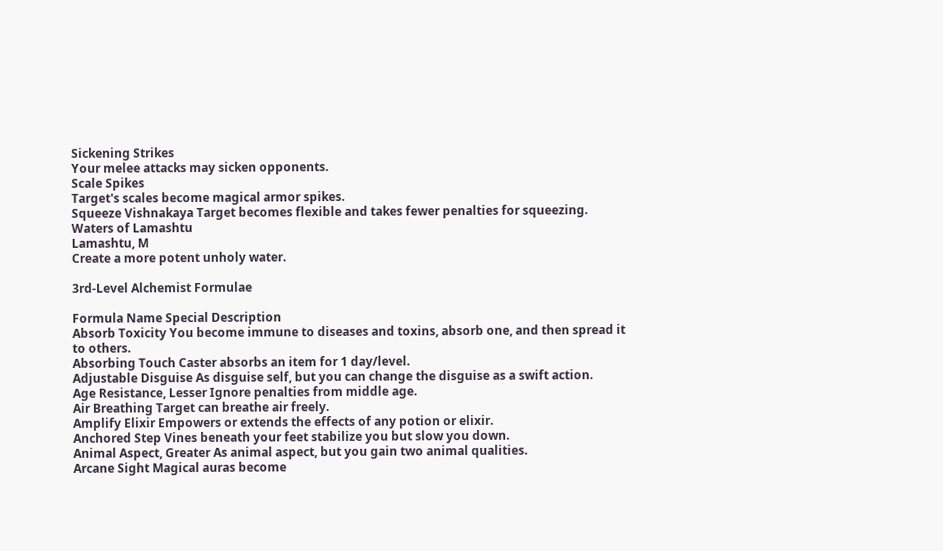Sickening Strikes
Your melee attacks may sicken opponents.
Scale Spikes
Target's scales become magical armor spikes.
Squeeze Vishnakaya Target becomes flexible and takes fewer penalties for squeezing.
Waters of Lamashtu
Lamashtu, M
Create a more potent unholy water.

3rd-Level Alchemist Formulae

Formula Name Special Description
Absorb Toxicity You become immune to diseases and toxins, absorb one, and then spread it to others.
Absorbing Touch Caster absorbs an item for 1 day/level.
Adjustable Disguise As disguise self, but you can change the disguise as a swift action.
Age Resistance, Lesser Ignore penalties from middle age.
Air Breathing Target can breathe air freely.
Amplify Elixir Empowers or extends the effects of any potion or elixir.
Anchored Step Vines beneath your feet stabilize you but slow you down.
Animal Aspect, Greater As animal aspect, but you gain two animal qualities.
Arcane Sight Magical auras become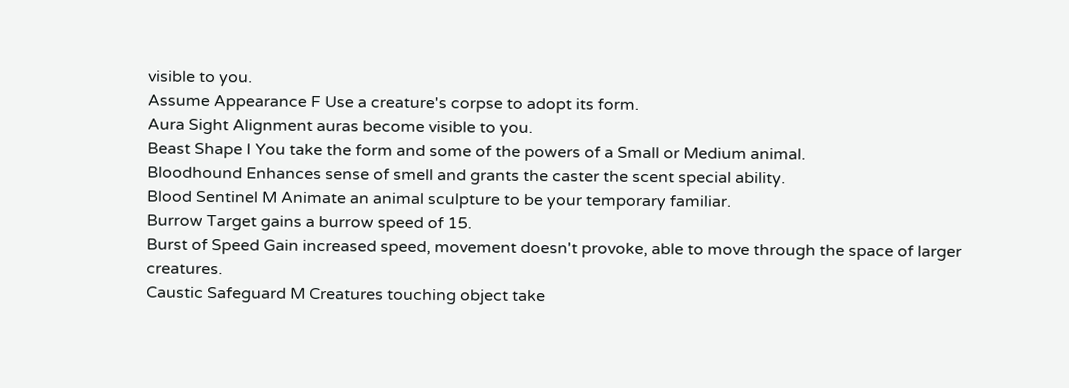visible to you.
Assume Appearance F Use a creature's corpse to adopt its form.
Aura Sight Alignment auras become visible to you.
Beast Shape I You take the form and some of the powers of a Small or Medium animal.
Bloodhound Enhances sense of smell and grants the caster the scent special ability.
Blood Sentinel M Animate an animal sculpture to be your temporary familiar.
Burrow Target gains a burrow speed of 15.
Burst of Speed Gain increased speed, movement doesn't provoke, able to move through the space of larger creatures.
Caustic Safeguard M Creatures touching object take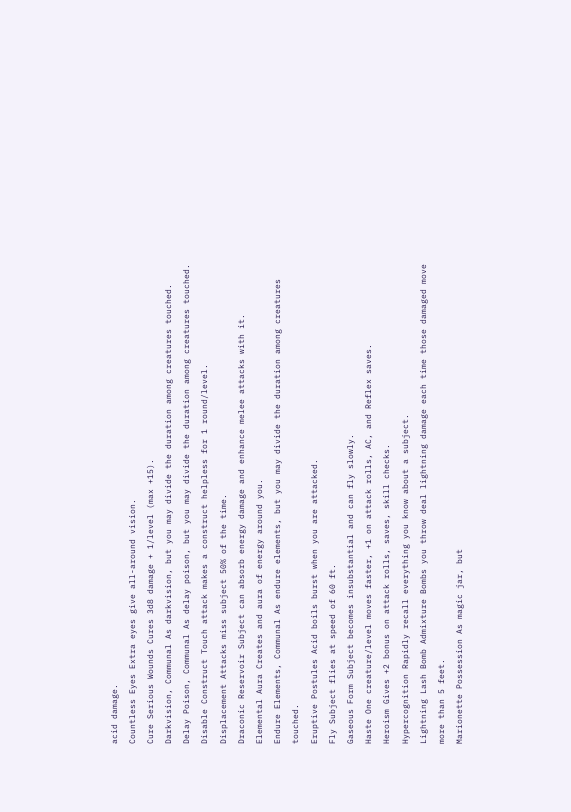acid damage.
Countless Eyes Extra eyes give all-around vision.
Cure Serious Wounds Cures 3d8 damage + 1/level (max +15).
Darkvision, Communal As darkvision, but you may divide the duration among creatures touched.
Delay Poison, Communal As delay poison, but you may divide the duration among creatures touched.
Disable Construct Touch attack makes a construct helpless for 1 round/level.
Displacement Attacks miss subject 50% of the time.
Draconic Reservoir Subject can absorb energy damage and enhance melee attacks with it.
Elemental Aura Creates and aura of energy around you.
Endure Elements, Communal As endure elements, but you may divide the duration among creatures touched.
Eruptive Postules Acid boils burst when you are attacked.
Fly Subject flies at speed of 60 ft.
Gaseous Form Subject becomes insubstantial and can fly slowly.
Haste One creature/level moves faster, +1 on attack rolls, AC, and Reflex saves.
Heroism Gives +2 bonus on attack rolls, saves, skill checks.
Hypercognition Rapidly recall everything you know about a subject.
Lightning Lash Bomb Admixture Bombs you throw deal lightning damage each time those damaged move more than 5 feet.
Marionette Possession As magic jar, but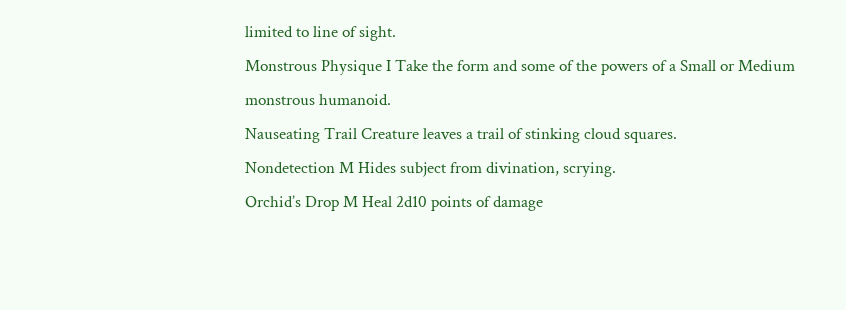limited to line of sight.
Monstrous Physique I Take the form and some of the powers of a Small or Medium monstrous humanoid.
Nauseating Trail Creature leaves a trail of stinking cloud squares.
Nondetection M Hides subject from divination, scrying.
Orchid’s Drop M Heal 2d10 points of damage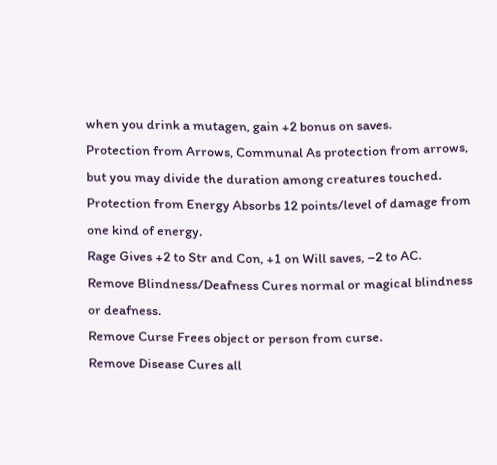when you drink a mutagen, gain +2 bonus on saves.
Protection from Arrows, Communal As protection from arrows, but you may divide the duration among creatures touched.
Protection from Energy Absorbs 12 points/level of damage from one kind of energy.
Rage Gives +2 to Str and Con, +1 on Will saves, –2 to AC.
Remove Blindness/Deafness Cures normal or magical blindness or deafness.
Remove Curse Frees object or person from curse.
Remove Disease Cures all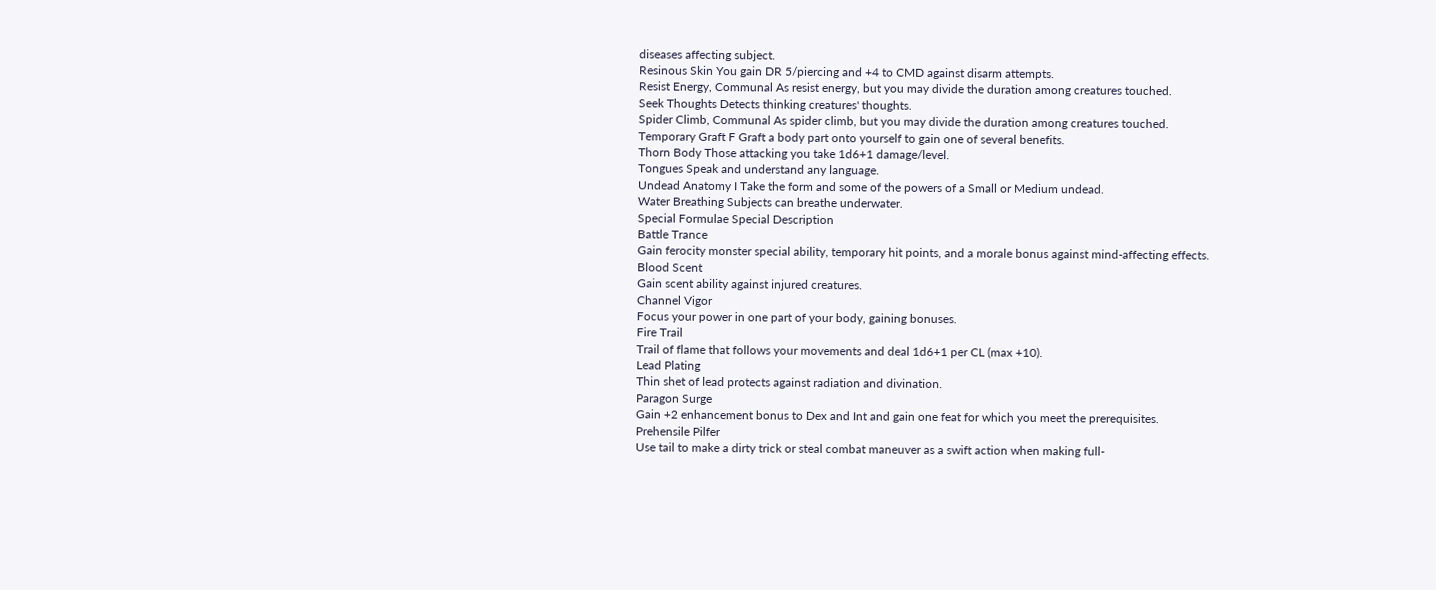diseases affecting subject.
Resinous Skin You gain DR 5/piercing and +4 to CMD against disarm attempts.
Resist Energy, Communal As resist energy, but you may divide the duration among creatures touched.
Seek Thoughts Detects thinking creatures' thoughts.
Spider Climb, Communal As spider climb, but you may divide the duration among creatures touched.
Temporary Graft F Graft a body part onto yourself to gain one of several benefits.
Thorn Body Those attacking you take 1d6+1 damage/level.
Tongues Speak and understand any language.
Undead Anatomy I Take the form and some of the powers of a Small or Medium undead.
Water Breathing Subjects can breathe underwater.
Special Formulae Special Description
Battle Trance
Gain ferocity monster special ability, temporary hit points, and a morale bonus against mind-affecting effects.
Blood Scent
Gain scent ability against injured creatures.
Channel Vigor
Focus your power in one part of your body, gaining bonuses.
Fire Trail
Trail of flame that follows your movements and deal 1d6+1 per CL (max +10).
Lead Plating
Thin shet of lead protects against radiation and divination.
Paragon Surge
Gain +2 enhancement bonus to Dex and Int and gain one feat for which you meet the prerequisites.
Prehensile Pilfer
Use tail to make a dirty trick or steal combat maneuver as a swift action when making full-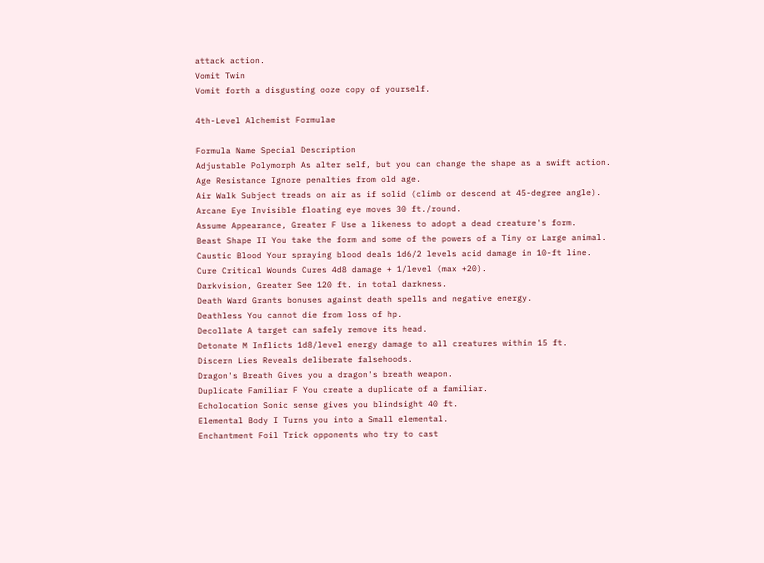attack action.
Vomit Twin
Vomit forth a disgusting ooze copy of yourself.

4th-Level Alchemist Formulae

Formula Name Special Description
Adjustable Polymorph As alter self, but you can change the shape as a swift action.
Age Resistance Ignore penalties from old age.
Air Walk Subject treads on air as if solid (climb or descend at 45-degree angle).
Arcane Eye Invisible floating eye moves 30 ft./round.
Assume Appearance, Greater F Use a likeness to adopt a dead creature's form.
Beast Shape II You take the form and some of the powers of a Tiny or Large animal.
Caustic Blood Your spraying blood deals 1d6/2 levels acid damage in 10-ft line.
Cure Critical Wounds Cures 4d8 damage + 1/level (max +20).
Darkvision, Greater See 120 ft. in total darkness.
Death Ward Grants bonuses against death spells and negative energy.
Deathless You cannot die from loss of hp.
Decollate A target can safely remove its head.
Detonate M Inflicts 1d8/level energy damage to all creatures within 15 ft.
Discern Lies Reveals deliberate falsehoods.
Dragon's Breath Gives you a dragon's breath weapon.
Duplicate Familiar F You create a duplicate of a familiar.
Echolocation Sonic sense gives you blindsight 40 ft.
Elemental Body I Turns you into a Small elemental.
Enchantment Foil Trick opponents who try to cast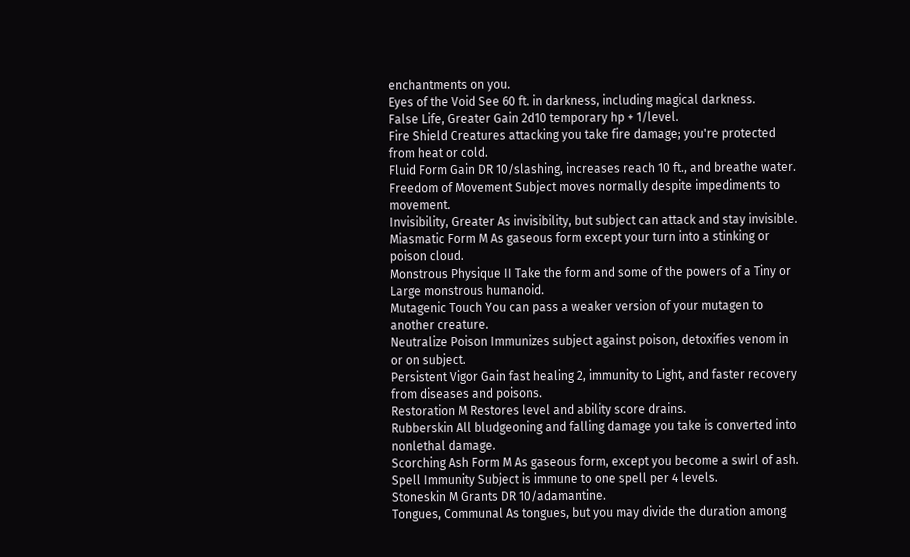enchantments on you.
Eyes of the Void See 60 ft. in darkness, including magical darkness.
False Life, Greater Gain 2d10 temporary hp + 1/level.
Fire Shield Creatures attacking you take fire damage; you're protected from heat or cold.
Fluid Form Gain DR 10/slashing, increases reach 10 ft., and breathe water.
Freedom of Movement Subject moves normally despite impediments to movement.
Invisibility, Greater As invisibility, but subject can attack and stay invisible.
Miasmatic Form M As gaseous form except your turn into a stinking or poison cloud.
Monstrous Physique II Take the form and some of the powers of a Tiny or Large monstrous humanoid.
Mutagenic Touch You can pass a weaker version of your mutagen to another creature.
Neutralize Poison Immunizes subject against poison, detoxifies venom in or on subject.
Persistent Vigor Gain fast healing 2, immunity to Light, and faster recovery from diseases and poisons.
Restoration M Restores level and ability score drains.
Rubberskin All bludgeoning and falling damage you take is converted into nonlethal damage.
Scorching Ash Form M As gaseous form, except you become a swirl of ash.
Spell Immunity Subject is immune to one spell per 4 levels.
Stoneskin M Grants DR 10/adamantine.
Tongues, Communal As tongues, but you may divide the duration among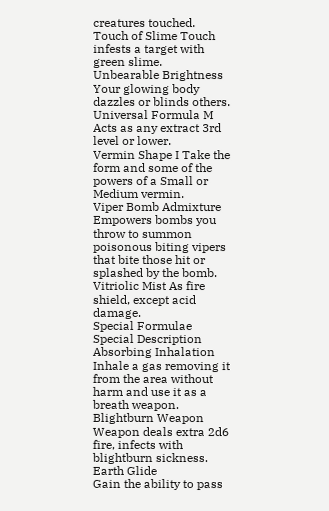creatures touched.
Touch of Slime Touch infests a target with green slime.
Unbearable Brightness Your glowing body dazzles or blinds others.
Universal Formula M Acts as any extract 3rd level or lower.
Vermin Shape I Take the form and some of the powers of a Small or Medium vermin.
Viper Bomb Admixture Empowers bombs you throw to summon poisonous biting vipers that bite those hit or splashed by the bomb.
Vitriolic Mist As fire shield, except acid damage.
Special Formulae Special Description
Absorbing Inhalation
Inhale a gas removing it from the area without harm and use it as a breath weapon.
Blightburn Weapon
Weapon deals extra 2d6 fire, infects with blightburn sickness.
Earth Glide
Gain the ability to pass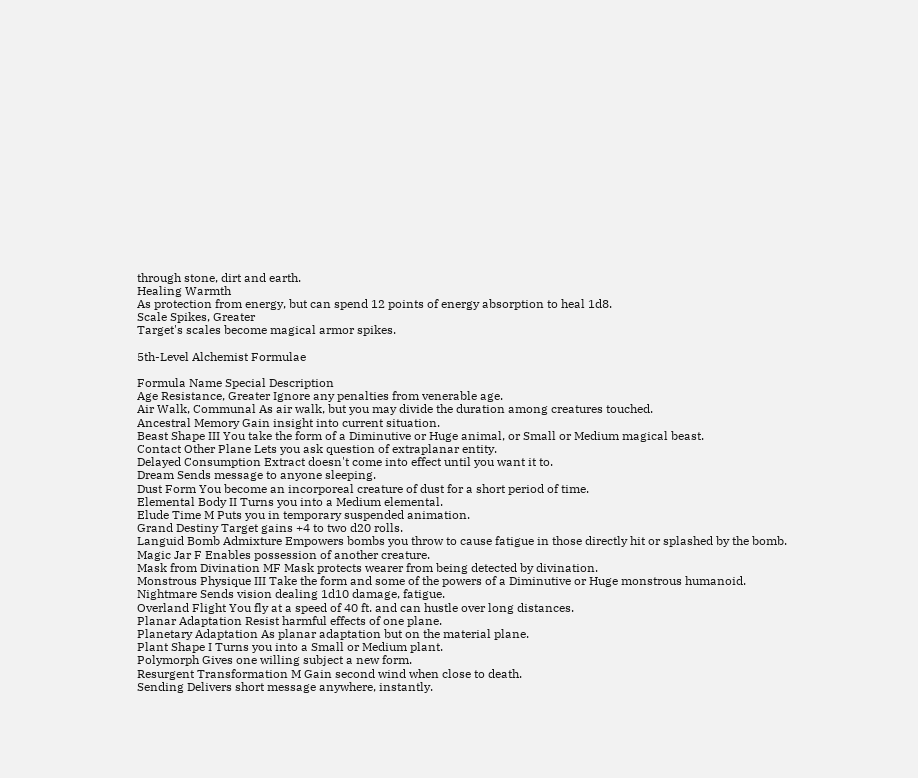through stone, dirt and earth.
Healing Warmth
As protection from energy, but can spend 12 points of energy absorption to heal 1d8.
Scale Spikes, Greater
Target's scales become magical armor spikes.

5th-Level Alchemist Formulae

Formula Name Special Description
Age Resistance, Greater Ignore any penalties from venerable age.
Air Walk, Communal As air walk, but you may divide the duration among creatures touched.
Ancestral Memory Gain insight into current situation.
Beast Shape III You take the form of a Diminutive or Huge animal, or Small or Medium magical beast.
Contact Other Plane Lets you ask question of extraplanar entity.
Delayed Consumption Extract doesn't come into effect until you want it to.
Dream Sends message to anyone sleeping.
Dust Form You become an incorporeal creature of dust for a short period of time.
Elemental Body II Turns you into a Medium elemental.
Elude Time M Puts you in temporary suspended animation.
Grand Destiny Target gains +4 to two d20 rolls.
Languid Bomb Admixture Empowers bombs you throw to cause fatigue in those directly hit or splashed by the bomb.
Magic Jar F Enables possession of another creature.
Mask from Divination MF Mask protects wearer from being detected by divination.
Monstrous Physique III Take the form and some of the powers of a Diminutive or Huge monstrous humanoid.
Nightmare Sends vision dealing 1d10 damage, fatigue.
Overland Flight You fly at a speed of 40 ft. and can hustle over long distances.
Planar Adaptation Resist harmful effects of one plane.
Planetary Adaptation As planar adaptation but on the material plane.
Plant Shape I Turns you into a Small or Medium plant.
Polymorph Gives one willing subject a new form.
Resurgent Transformation M Gain second wind when close to death.
Sending Delivers short message anywhere, instantly.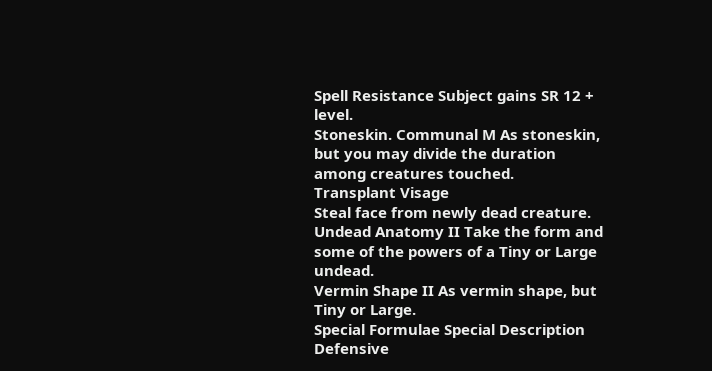Spell Resistance Subject gains SR 12 + level.
Stoneskin. Communal M As stoneskin, but you may divide the duration among creatures touched.
Transplant Visage
Steal face from newly dead creature.
Undead Anatomy II Take the form and some of the powers of a Tiny or Large undead.
Vermin Shape II As vermin shape, but Tiny or Large.
Special Formulae Special Description
Defensive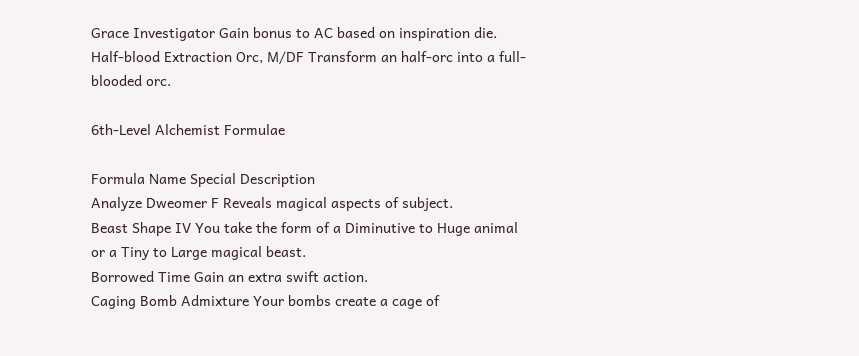Grace Investigator Gain bonus to AC based on inspiration die.
Half-blood Extraction Orc, M/DF Transform an half-orc into a full-blooded orc.

6th-Level Alchemist Formulae

Formula Name Special Description
Analyze Dweomer F Reveals magical aspects of subject.
Beast Shape IV You take the form of a Diminutive to Huge animal or a Tiny to Large magical beast.
Borrowed Time Gain an extra swift action.
Caging Bomb Admixture Your bombs create a cage of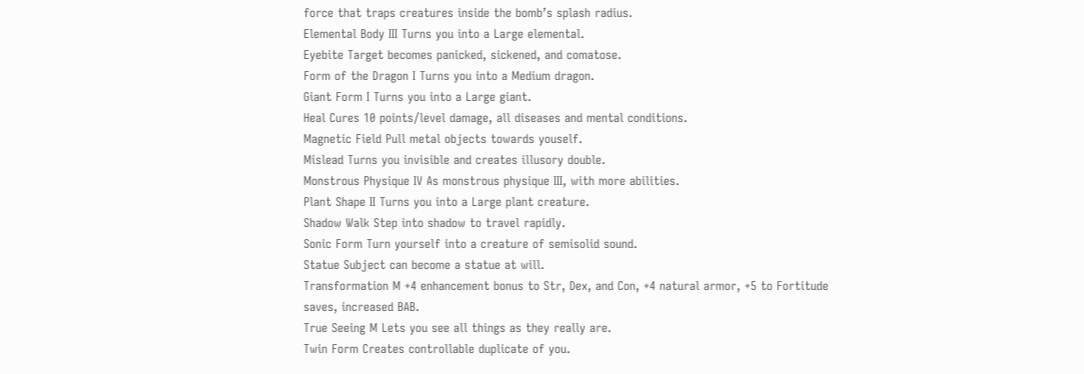force that traps creatures inside the bomb’s splash radius.
Elemental Body III Turns you into a Large elemental.
Eyebite Target becomes panicked, sickened, and comatose.
Form of the Dragon I Turns you into a Medium dragon.
Giant Form I Turns you into a Large giant.
Heal Cures 10 points/level damage, all diseases and mental conditions.
Magnetic Field Pull metal objects towards youself.
Mislead Turns you invisible and creates illusory double.
Monstrous Physique IV As monstrous physique III, with more abilities.
Plant Shape II Turns you into a Large plant creature.
Shadow Walk Step into shadow to travel rapidly.
Sonic Form Turn yourself into a creature of semisolid sound.
Statue Subject can become a statue at will.
Transformation M +4 enhancement bonus to Str, Dex, and Con, +4 natural armor, +5 to Fortitude saves, increased BAB.
True Seeing M Lets you see all things as they really are.
Twin Form Creates controllable duplicate of you.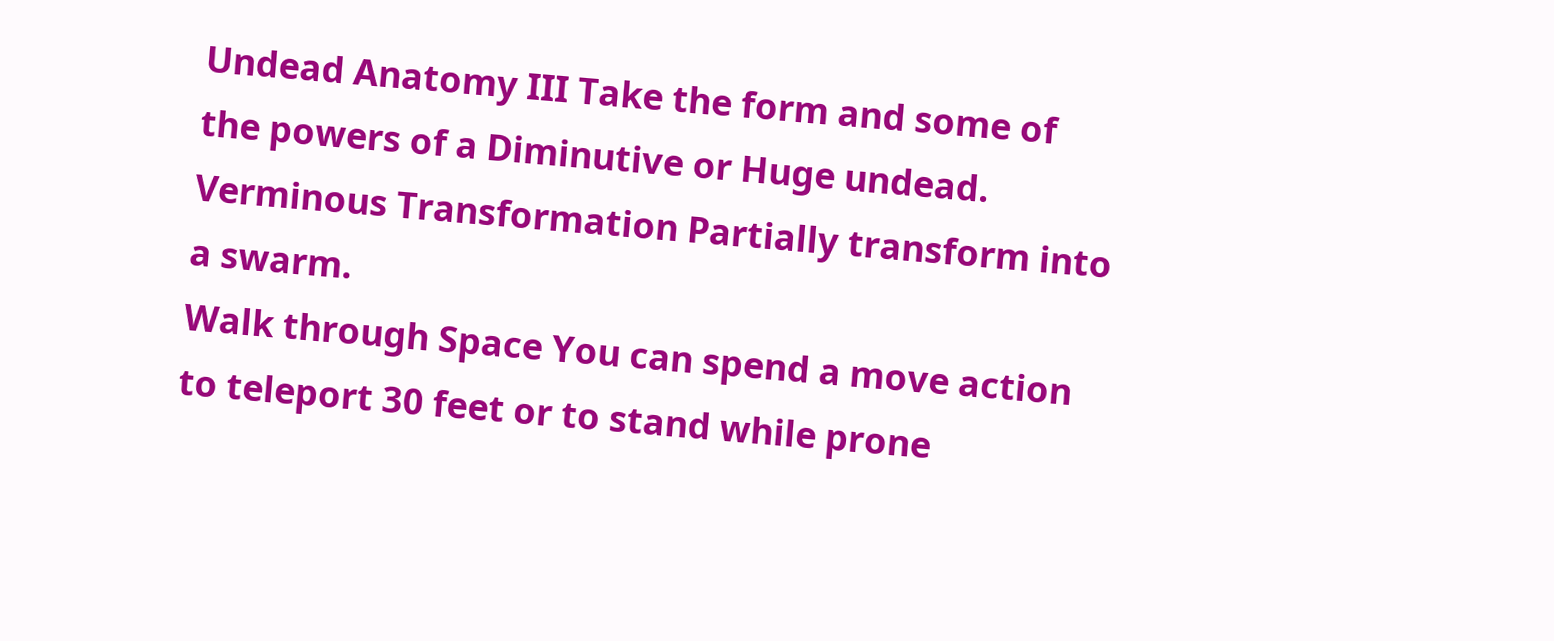Undead Anatomy III Take the form and some of the powers of a Diminutive or Huge undead.
Verminous Transformation Partially transform into a swarm.
Walk through Space You can spend a move action to teleport 30 feet or to stand while prone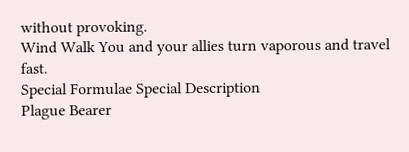without provoking.
Wind Walk You and your allies turn vaporous and travel fast.
Special Formulae Special Description
Plague Bearer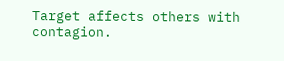Target affects others with contagion.